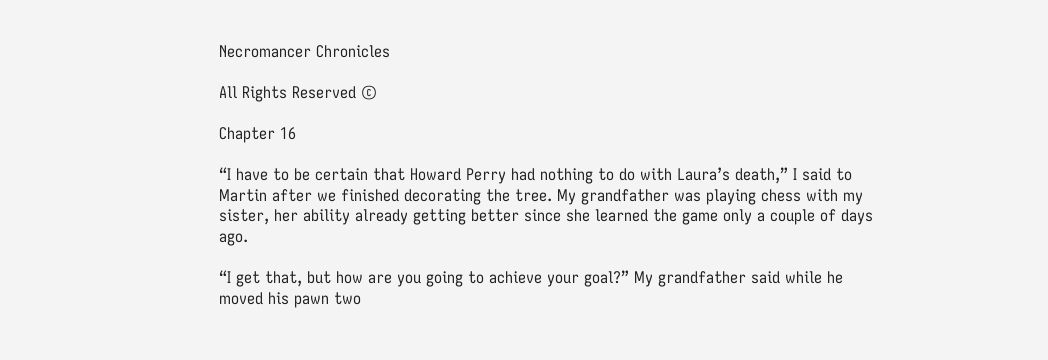Necromancer Chronicles

All Rights Reserved ©

Chapter 16

“I have to be certain that Howard Perry had nothing to do with Laura’s death,” I said to Martin after we finished decorating the tree. My grandfather was playing chess with my sister, her ability already getting better since she learned the game only a couple of days ago.

“I get that, but how are you going to achieve your goal?” My grandfather said while he moved his pawn two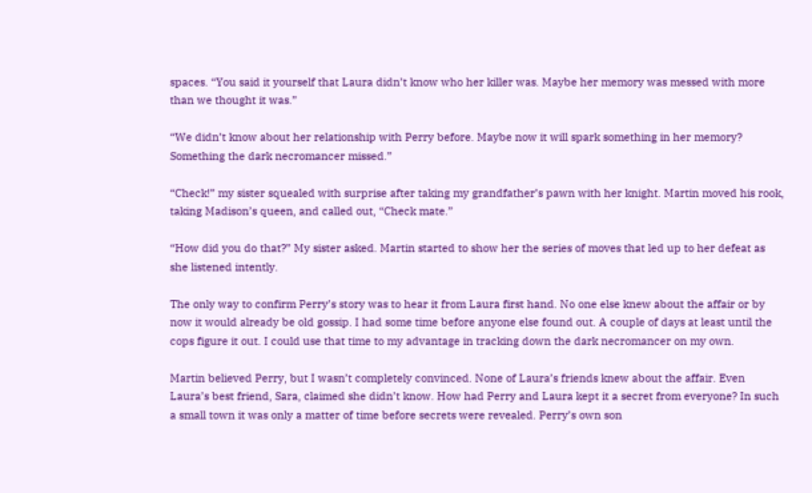spaces. “You said it yourself that Laura didn’t know who her killer was. Maybe her memory was messed with more than we thought it was.”

“We didn’t know about her relationship with Perry before. Maybe now it will spark something in her memory? Something the dark necromancer missed.”

“Check!” my sister squealed with surprise after taking my grandfather’s pawn with her knight. Martin moved his rook, taking Madison’s queen, and called out, “Check mate.”

“How did you do that?” My sister asked. Martin started to show her the series of moves that led up to her defeat as she listened intently.

The only way to confirm Perry’s story was to hear it from Laura first hand. No one else knew about the affair or by now it would already be old gossip. I had some time before anyone else found out. A couple of days at least until the cops figure it out. I could use that time to my advantage in tracking down the dark necromancer on my own.

Martin believed Perry, but I wasn’t completely convinced. None of Laura’s friends knew about the affair. Even Laura’s best friend, Sara, claimed she didn’t know. How had Perry and Laura kept it a secret from everyone? In such a small town it was only a matter of time before secrets were revealed. Perry’s own son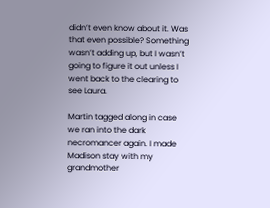didn’t even know about it. Was that even possible? Something wasn’t adding up, but I wasn’t going to figure it out unless I went back to the clearing to see Laura.

Martin tagged along in case we ran into the dark necromancer again. I made Madison stay with my grandmother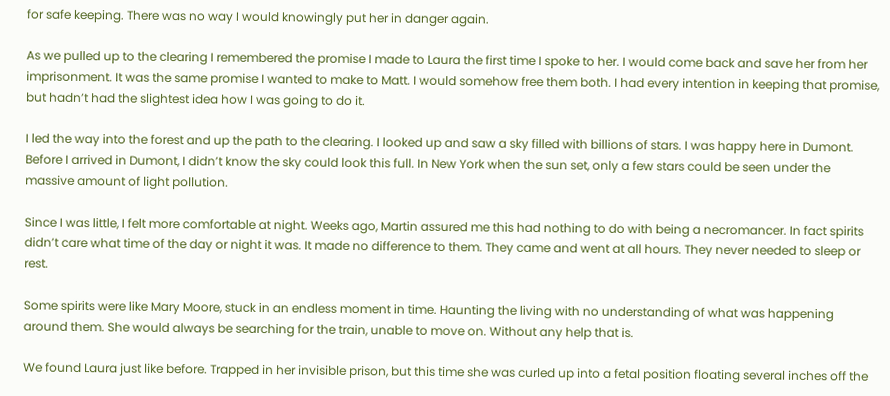for safe keeping. There was no way I would knowingly put her in danger again.

As we pulled up to the clearing I remembered the promise I made to Laura the first time I spoke to her. I would come back and save her from her imprisonment. It was the same promise I wanted to make to Matt. I would somehow free them both. I had every intention in keeping that promise, but hadn’t had the slightest idea how I was going to do it.

I led the way into the forest and up the path to the clearing. I looked up and saw a sky filled with billions of stars. I was happy here in Dumont. Before I arrived in Dumont, I didn’t know the sky could look this full. In New York when the sun set, only a few stars could be seen under the massive amount of light pollution.

Since I was little, I felt more comfortable at night. Weeks ago, Martin assured me this had nothing to do with being a necromancer. In fact spirits didn’t care what time of the day or night it was. It made no difference to them. They came and went at all hours. They never needed to sleep or rest.

Some spirits were like Mary Moore, stuck in an endless moment in time. Haunting the living with no understanding of what was happening around them. She would always be searching for the train, unable to move on. Without any help that is.

We found Laura just like before. Trapped in her invisible prison, but this time she was curled up into a fetal position floating several inches off the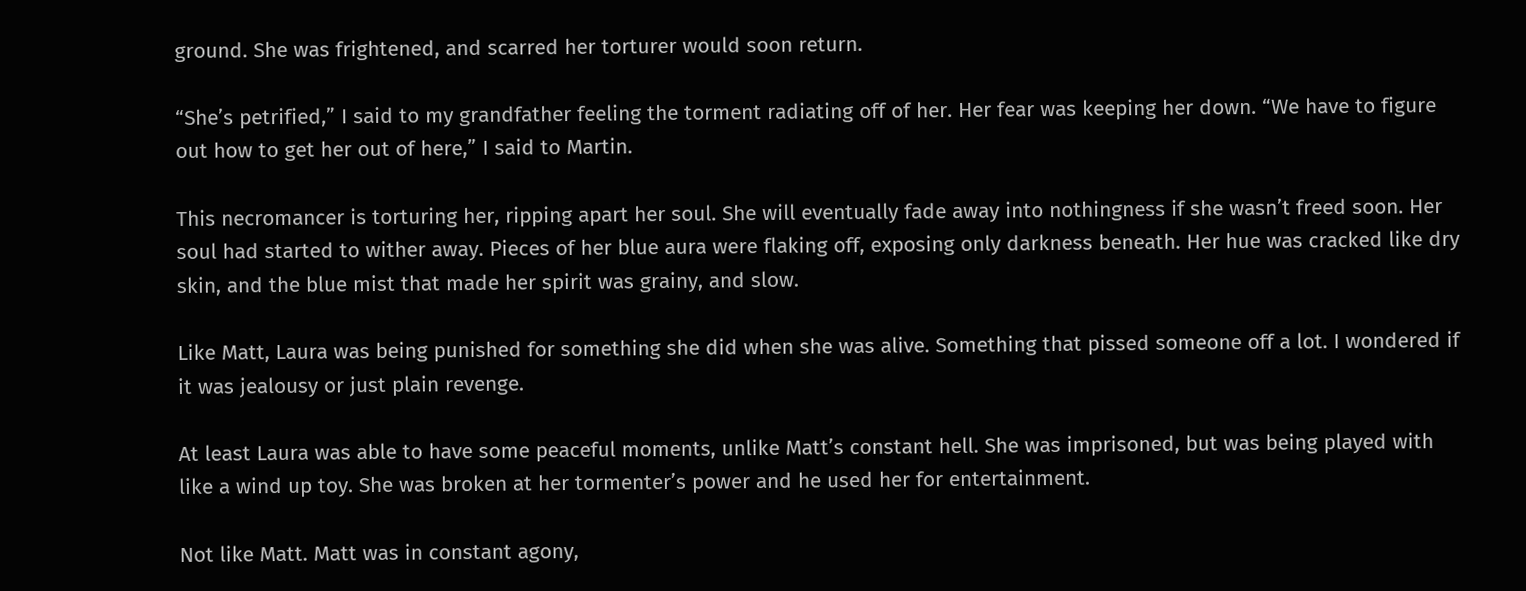ground. She was frightened, and scarred her torturer would soon return.

“She’s petrified,” I said to my grandfather feeling the torment radiating off of her. Her fear was keeping her down. “We have to figure out how to get her out of here,” I said to Martin.

This necromancer is torturing her, ripping apart her soul. She will eventually fade away into nothingness if she wasn’t freed soon. Her soul had started to wither away. Pieces of her blue aura were flaking off, exposing only darkness beneath. Her hue was cracked like dry skin, and the blue mist that made her spirit was grainy, and slow.

Like Matt, Laura was being punished for something she did when she was alive. Something that pissed someone off a lot. I wondered if it was jealousy or just plain revenge.

At least Laura was able to have some peaceful moments, unlike Matt’s constant hell. She was imprisoned, but was being played with like a wind up toy. She was broken at her tormenter’s power and he used her for entertainment.

Not like Matt. Matt was in constant agony,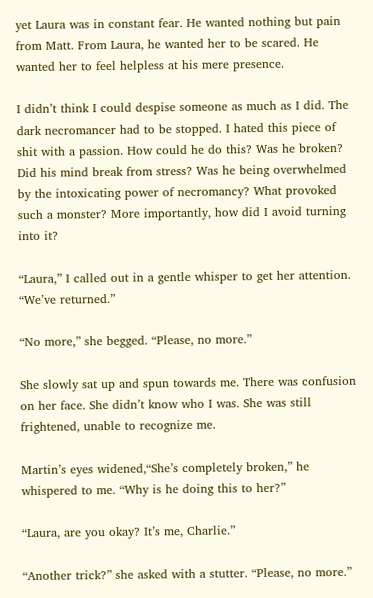yet Laura was in constant fear. He wanted nothing but pain from Matt. From Laura, he wanted her to be scared. He wanted her to feel helpless at his mere presence.

I didn’t think I could despise someone as much as I did. The dark necromancer had to be stopped. I hated this piece of shit with a passion. How could he do this? Was he broken? Did his mind break from stress? Was he being overwhelmed by the intoxicating power of necromancy? What provoked such a monster? More importantly, how did I avoid turning into it?

“Laura,” I called out in a gentle whisper to get her attention. “We’ve returned.”

“No more,” she begged. “Please, no more.”

She slowly sat up and spun towards me. There was confusion on her face. She didn’t know who I was. She was still frightened, unable to recognize me.

Martin’s eyes widened,“She’s completely broken,” he whispered to me. “Why is he doing this to her?”

“Laura, are you okay? It’s me, Charlie.”

“Another trick?” she asked with a stutter. “Please, no more.”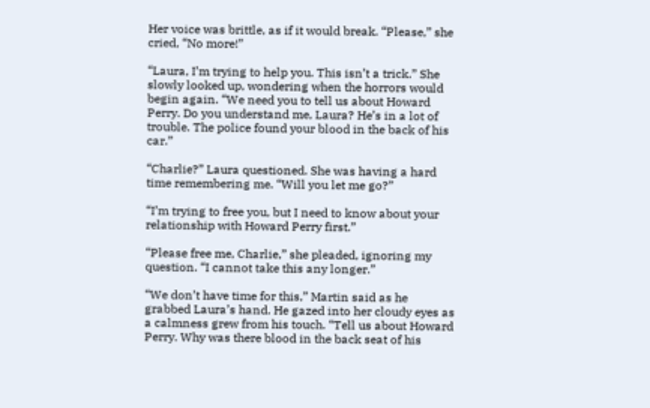Her voice was brittle, as if it would break. “Please,” she cried, “No more!”

“Laura, I’m trying to help you. This isn’t a trick.” She slowly looked up, wondering when the horrors would begin again. “We need you to tell us about Howard Perry. Do you understand me, Laura? He’s in a lot of trouble. The police found your blood in the back of his car.”

“Charlie?” Laura questioned. She was having a hard time remembering me. “Will you let me go?”

“I’m trying to free you, but I need to know about your relationship with Howard Perry first.”

“Please free me, Charlie,” she pleaded, ignoring my question. “I cannot take this any longer.”

“We don’t have time for this,” Martin said as he grabbed Laura’s hand. He gazed into her cloudy eyes as a calmness grew from his touch. “Tell us about Howard Perry. Why was there blood in the back seat of his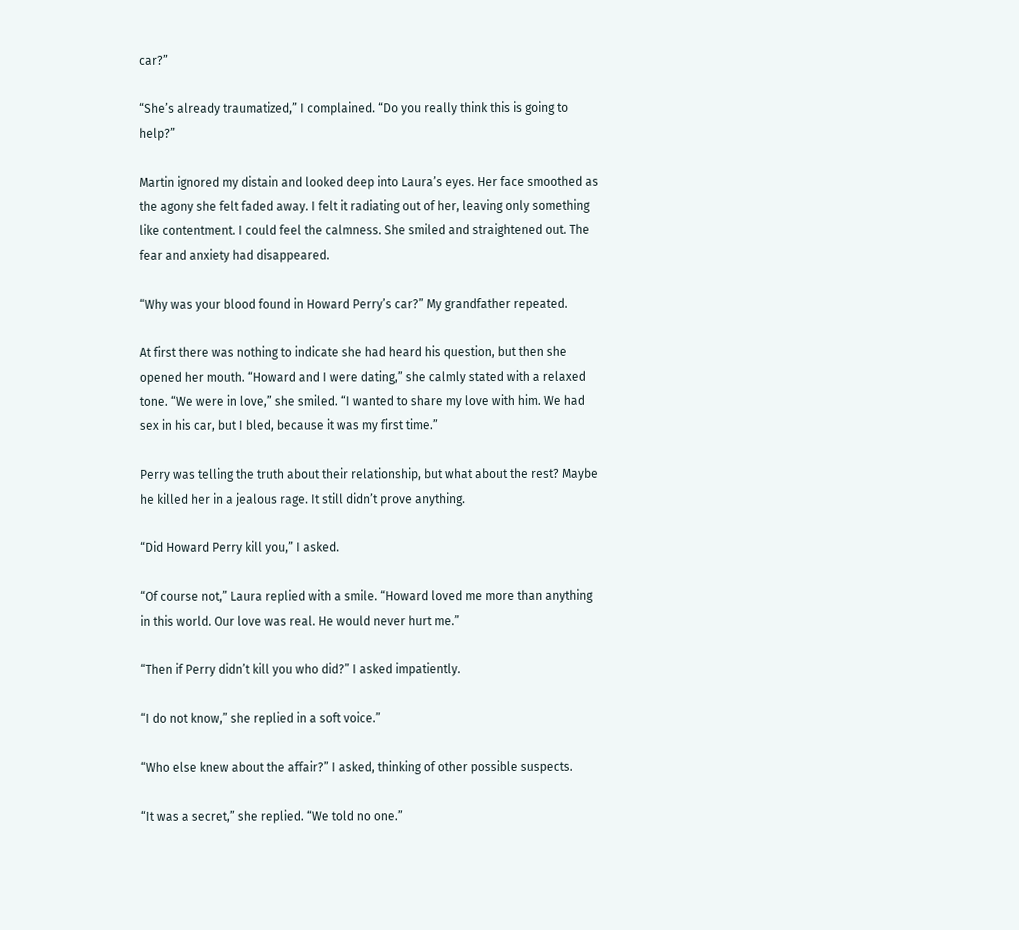car?”

“She’s already traumatized,” I complained. “Do you really think this is going to help?”

Martin ignored my distain and looked deep into Laura’s eyes. Her face smoothed as the agony she felt faded away. I felt it radiating out of her, leaving only something like contentment. I could feel the calmness. She smiled and straightened out. The fear and anxiety had disappeared.

“Why was your blood found in Howard Perry’s car?” My grandfather repeated.

At first there was nothing to indicate she had heard his question, but then she opened her mouth. “Howard and I were dating,” she calmly stated with a relaxed tone. “We were in love,” she smiled. “I wanted to share my love with him. We had sex in his car, but I bled, because it was my first time.”

Perry was telling the truth about their relationship, but what about the rest? Maybe he killed her in a jealous rage. It still didn’t prove anything.

“Did Howard Perry kill you,” I asked.

“Of course not,” Laura replied with a smile. “Howard loved me more than anything in this world. Our love was real. He would never hurt me.”

“Then if Perry didn’t kill you who did?” I asked impatiently.

“I do not know,” she replied in a soft voice.”

“Who else knew about the affair?” I asked, thinking of other possible suspects.

“It was a secret,” she replied. “We told no one.”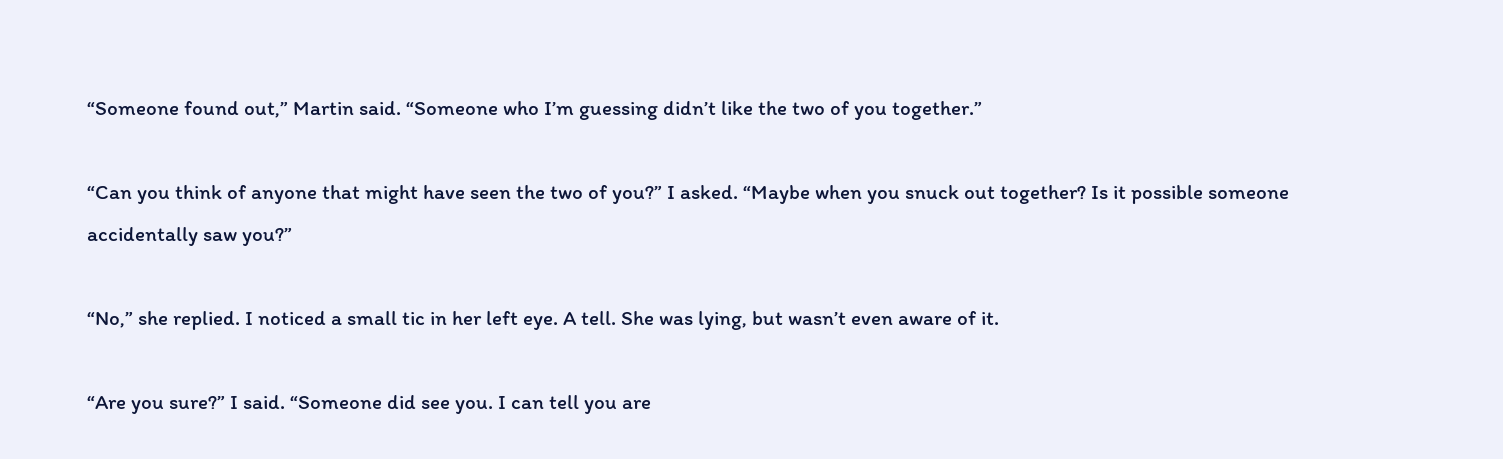“Someone found out,” Martin said. “Someone who I’m guessing didn’t like the two of you together.”

“Can you think of anyone that might have seen the two of you?” I asked. “Maybe when you snuck out together? Is it possible someone accidentally saw you?”

“No,” she replied. I noticed a small tic in her left eye. A tell. She was lying, but wasn’t even aware of it.

“Are you sure?” I said. “Someone did see you. I can tell you are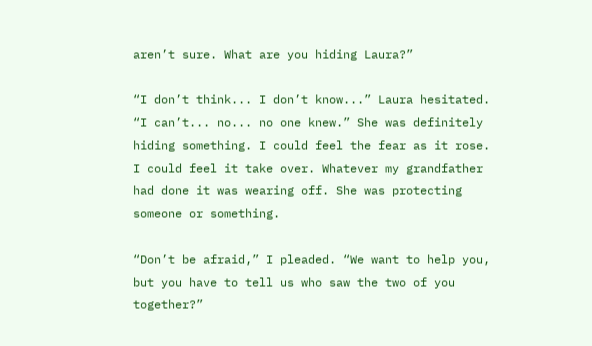aren’t sure. What are you hiding Laura?”

“I don’t think... I don’t know...” Laura hesitated. “I can’t... no... no one knew.” She was definitely hiding something. I could feel the fear as it rose. I could feel it take over. Whatever my grandfather had done it was wearing off. She was protecting someone or something.

“Don’t be afraid,” I pleaded. “We want to help you, but you have to tell us who saw the two of you together?”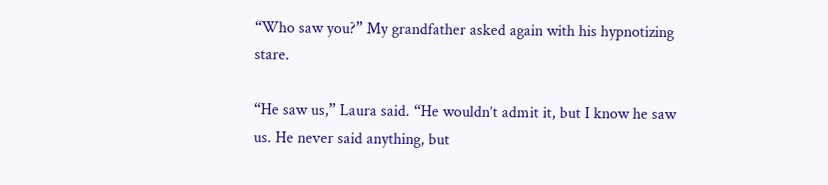“Who saw you?” My grandfather asked again with his hypnotizing stare.

“He saw us,” Laura said. “He wouldn’t admit it, but I know he saw us. He never said anything, but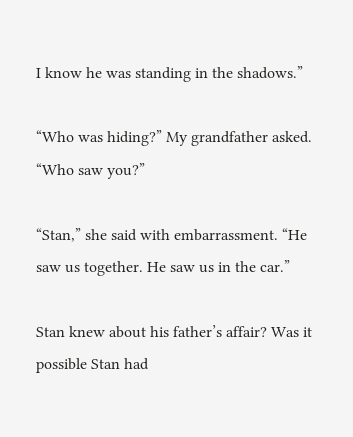I know he was standing in the shadows.”

“Who was hiding?” My grandfather asked. “Who saw you?”

“Stan,” she said with embarrassment. “He saw us together. He saw us in the car.”

Stan knew about his father’s affair? Was it possible Stan had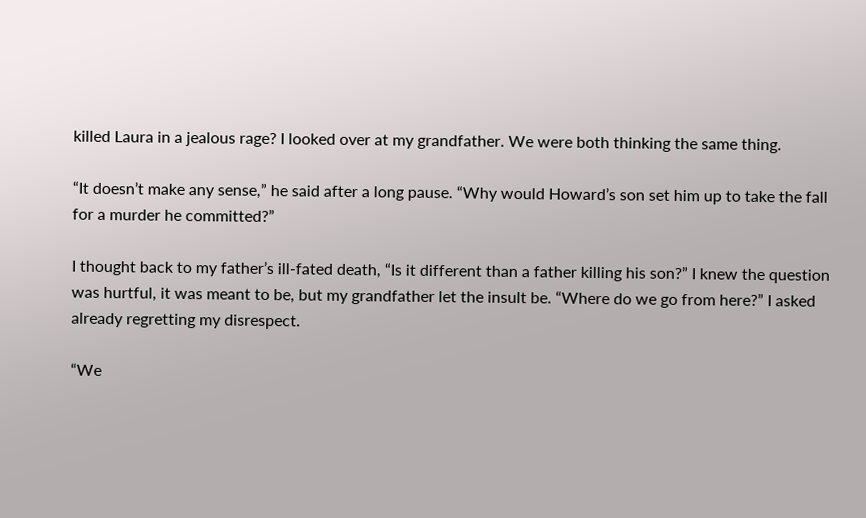killed Laura in a jealous rage? I looked over at my grandfather. We were both thinking the same thing.

“It doesn’t make any sense,” he said after a long pause. “Why would Howard’s son set him up to take the fall for a murder he committed?”

I thought back to my father’s ill-fated death, “Is it different than a father killing his son?” I knew the question was hurtful, it was meant to be, but my grandfather let the insult be. “Where do we go from here?” I asked already regretting my disrespect.

“We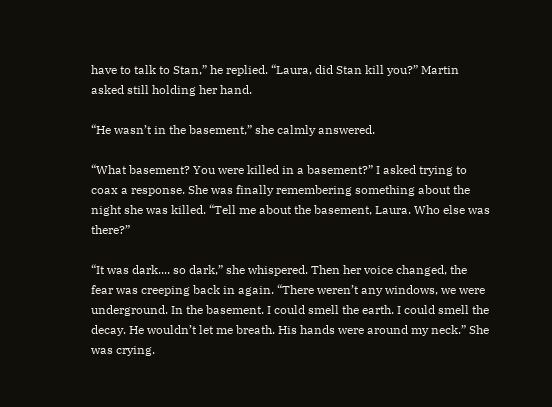have to talk to Stan,” he replied. “Laura, did Stan kill you?” Martin asked still holding her hand.

“He wasn’t in the basement,” she calmly answered.

“What basement? You were killed in a basement?” I asked trying to coax a response. She was finally remembering something about the night she was killed. “Tell me about the basement, Laura. Who else was there?”

“It was dark.... so dark,” she whispered. Then her voice changed, the fear was creeping back in again. “There weren’t any windows, we were underground. In the basement. I could smell the earth. I could smell the decay. He wouldn’t let me breath. His hands were around my neck.” She was crying.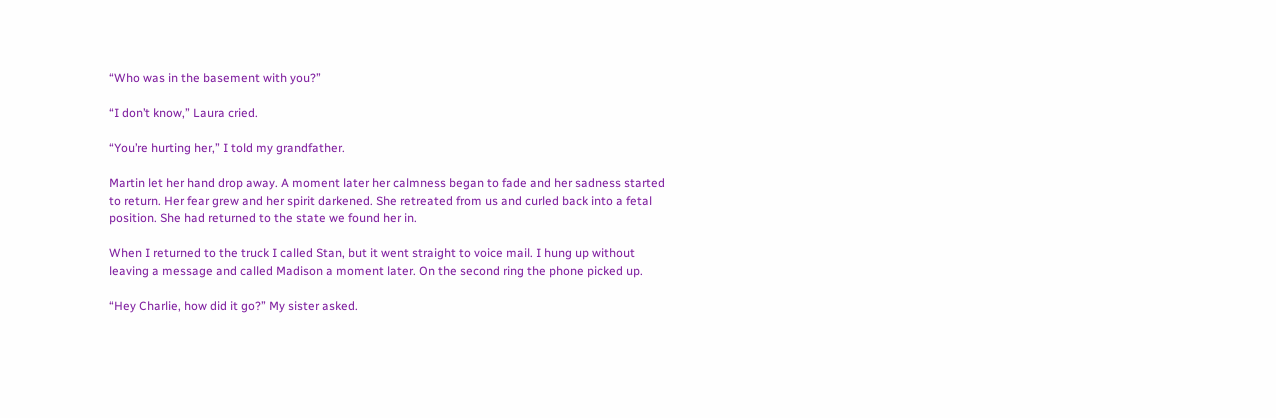“Who was in the basement with you?”

“I don’t know,” Laura cried.

“You’re hurting her,” I told my grandfather.

Martin let her hand drop away. A moment later her calmness began to fade and her sadness started to return. Her fear grew and her spirit darkened. She retreated from us and curled back into a fetal position. She had returned to the state we found her in.

When I returned to the truck I called Stan, but it went straight to voice mail. I hung up without leaving a message and called Madison a moment later. On the second ring the phone picked up.

“Hey Charlie, how did it go?” My sister asked.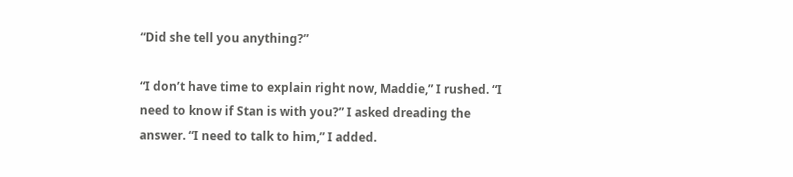“Did she tell you anything?”

“I don’t have time to explain right now, Maddie,” I rushed. “I need to know if Stan is with you?” I asked dreading the answer. “I need to talk to him,” I added.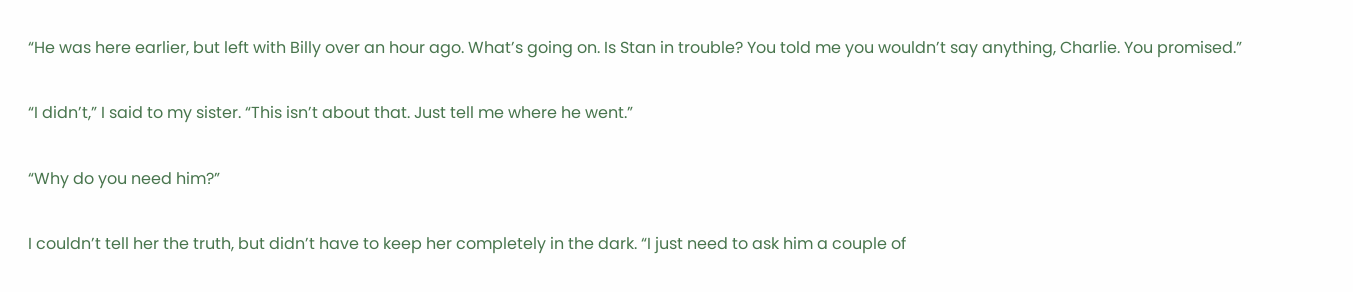“He was here earlier, but left with Billy over an hour ago. What’s going on. Is Stan in trouble? You told me you wouldn’t say anything, Charlie. You promised.”

“I didn’t,” I said to my sister. “This isn’t about that. Just tell me where he went.”

“Why do you need him?”

I couldn’t tell her the truth, but didn’t have to keep her completely in the dark. “I just need to ask him a couple of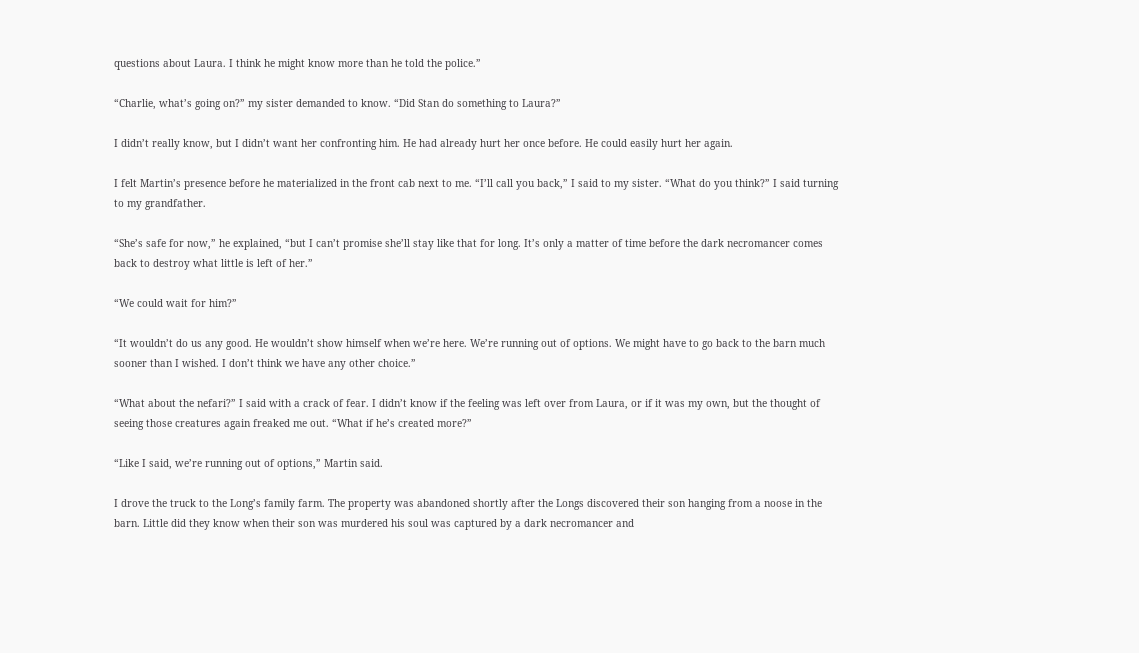questions about Laura. I think he might know more than he told the police.”

“Charlie, what’s going on?” my sister demanded to know. “Did Stan do something to Laura?”

I didn’t really know, but I didn’t want her confronting him. He had already hurt her once before. He could easily hurt her again.

I felt Martin’s presence before he materialized in the front cab next to me. “I’ll call you back,” I said to my sister. “What do you think?” I said turning to my grandfather.

“She’s safe for now,” he explained, “but I can’t promise she’ll stay like that for long. It’s only a matter of time before the dark necromancer comes back to destroy what little is left of her.”

“We could wait for him?”

“It wouldn’t do us any good. He wouldn’t show himself when we’re here. We’re running out of options. We might have to go back to the barn much sooner than I wished. I don’t think we have any other choice.”

“What about the nefari?” I said with a crack of fear. I didn’t know if the feeling was left over from Laura, or if it was my own, but the thought of seeing those creatures again freaked me out. “What if he’s created more?”

“Like I said, we’re running out of options,” Martin said.

I drove the truck to the Long’s family farm. The property was abandoned shortly after the Longs discovered their son hanging from a noose in the barn. Little did they know when their son was murdered his soul was captured by a dark necromancer and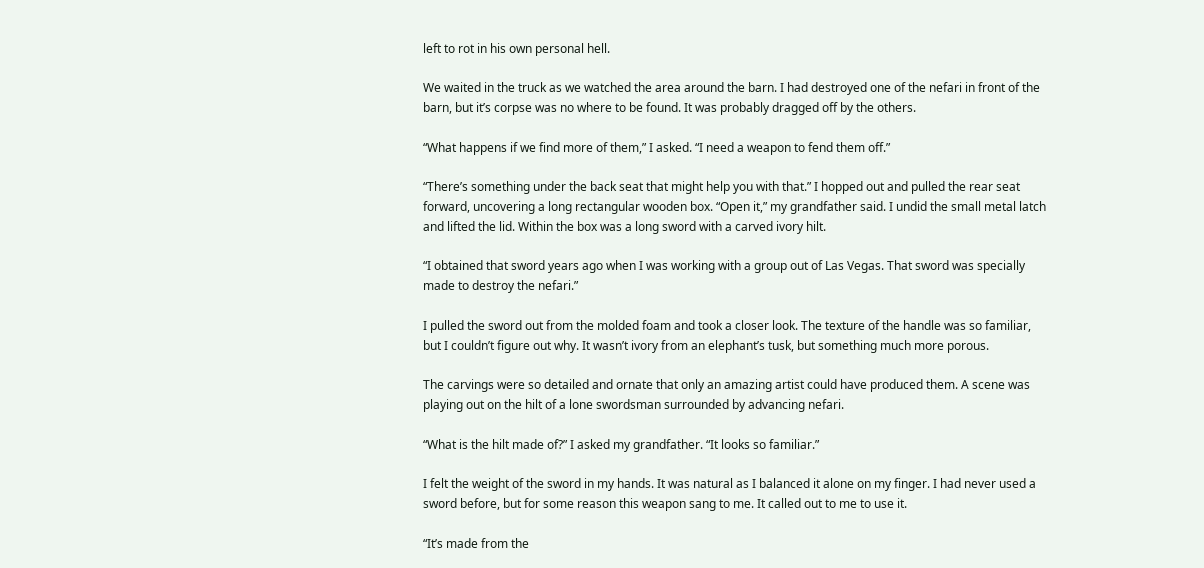left to rot in his own personal hell.

We waited in the truck as we watched the area around the barn. I had destroyed one of the nefari in front of the barn, but it’s corpse was no where to be found. It was probably dragged off by the others.

“What happens if we find more of them,” I asked. “I need a weapon to fend them off.”

“There’s something under the back seat that might help you with that.” I hopped out and pulled the rear seat forward, uncovering a long rectangular wooden box. “Open it,” my grandfather said. I undid the small metal latch and lifted the lid. Within the box was a long sword with a carved ivory hilt.

“I obtained that sword years ago when I was working with a group out of Las Vegas. That sword was specially made to destroy the nefari.”

I pulled the sword out from the molded foam and took a closer look. The texture of the handle was so familiar, but I couldn’t figure out why. It wasn’t ivory from an elephant’s tusk, but something much more porous.

The carvings were so detailed and ornate that only an amazing artist could have produced them. A scene was playing out on the hilt of a lone swordsman surrounded by advancing nefari.

“What is the hilt made of?” I asked my grandfather. “It looks so familiar.”

I felt the weight of the sword in my hands. It was natural as I balanced it alone on my finger. I had never used a sword before, but for some reason this weapon sang to me. It called out to me to use it.

“It’s made from the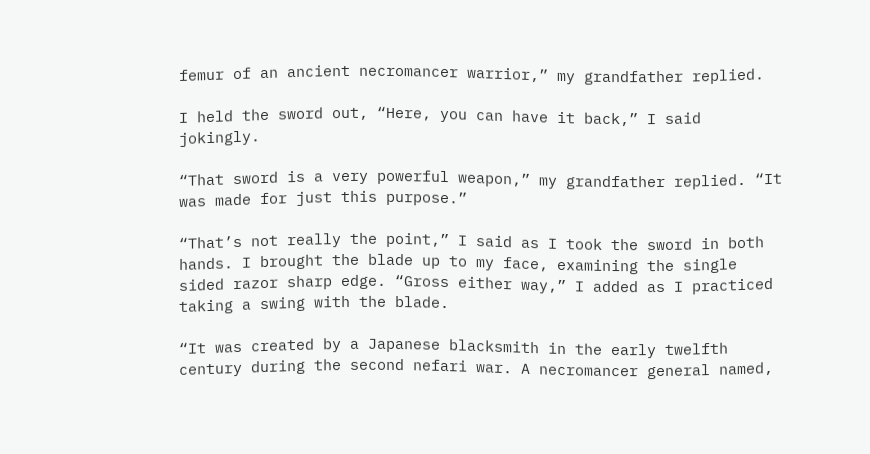femur of an ancient necromancer warrior,” my grandfather replied.

I held the sword out, “Here, you can have it back,” I said jokingly.

“That sword is a very powerful weapon,” my grandfather replied. “It was made for just this purpose.”

“That’s not really the point,” I said as I took the sword in both hands. I brought the blade up to my face, examining the single sided razor sharp edge. “Gross either way,” I added as I practiced taking a swing with the blade.

“It was created by a Japanese blacksmith in the early twelfth century during the second nefari war. A necromancer general named,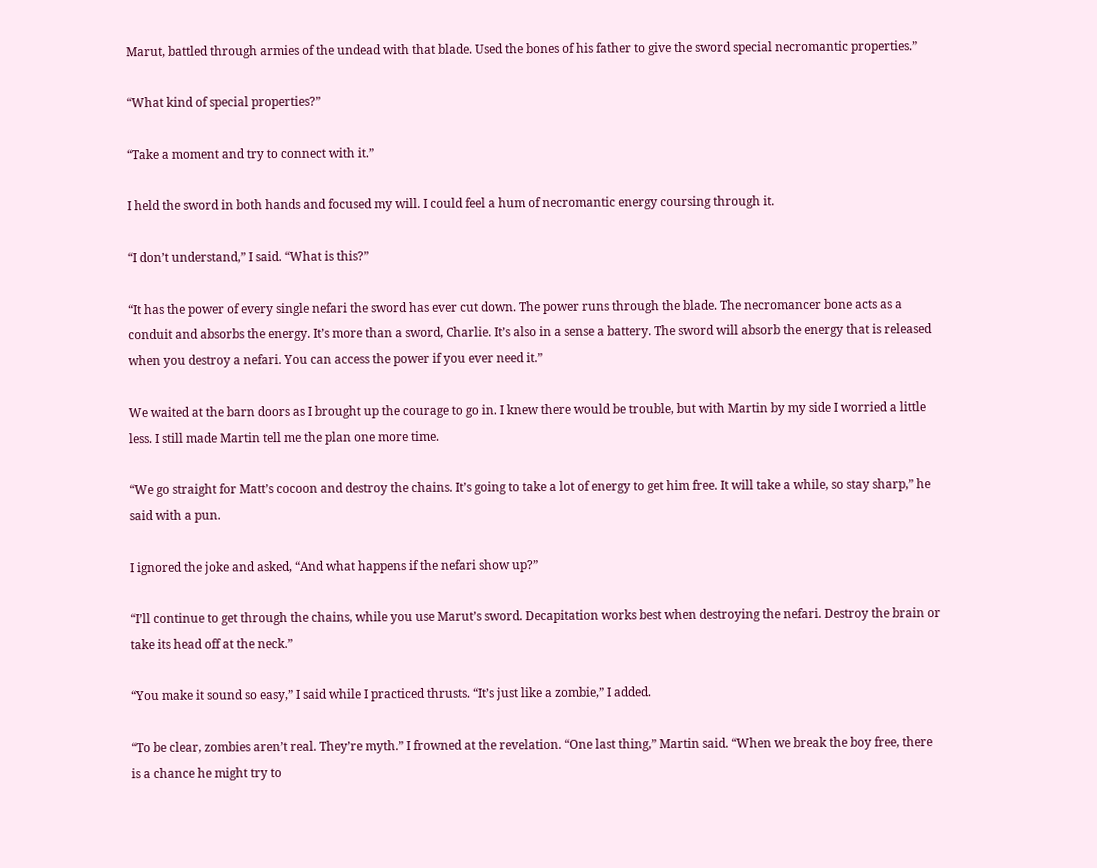Marut, battled through armies of the undead with that blade. Used the bones of his father to give the sword special necromantic properties.”

“What kind of special properties?”

“Take a moment and try to connect with it.”

I held the sword in both hands and focused my will. I could feel a hum of necromantic energy coursing through it.

“I don’t understand,” I said. “What is this?”

“It has the power of every single nefari the sword has ever cut down. The power runs through the blade. The necromancer bone acts as a conduit and absorbs the energy. It’s more than a sword, Charlie. It’s also in a sense a battery. The sword will absorb the energy that is released when you destroy a nefari. You can access the power if you ever need it.”

We waited at the barn doors as I brought up the courage to go in. I knew there would be trouble, but with Martin by my side I worried a little less. I still made Martin tell me the plan one more time.

“We go straight for Matt’s cocoon and destroy the chains. It’s going to take a lot of energy to get him free. It will take a while, so stay sharp,” he said with a pun.

I ignored the joke and asked, “And what happens if the nefari show up?”

“I’ll continue to get through the chains, while you use Marut’s sword. Decapitation works best when destroying the nefari. Destroy the brain or take its head off at the neck.”

“You make it sound so easy,” I said while I practiced thrusts. “It’s just like a zombie,” I added.

“To be clear, zombies aren’t real. They’re myth.” I frowned at the revelation. “One last thing,” Martin said. “When we break the boy free, there is a chance he might try to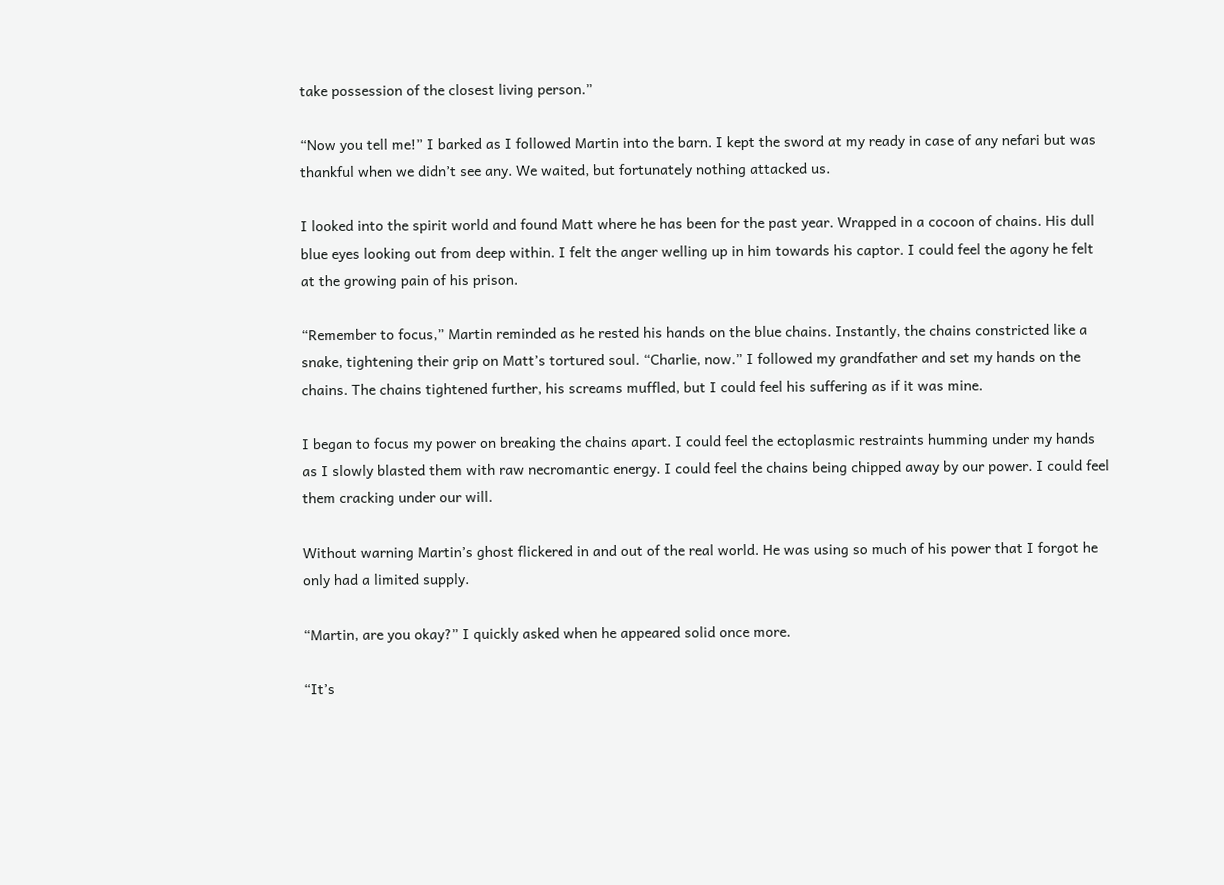take possession of the closest living person.”

“Now you tell me!” I barked as I followed Martin into the barn. I kept the sword at my ready in case of any nefari but was thankful when we didn’t see any. We waited, but fortunately nothing attacked us.

I looked into the spirit world and found Matt where he has been for the past year. Wrapped in a cocoon of chains. His dull blue eyes looking out from deep within. I felt the anger welling up in him towards his captor. I could feel the agony he felt at the growing pain of his prison.

“Remember to focus,” Martin reminded as he rested his hands on the blue chains. Instantly, the chains constricted like a snake, tightening their grip on Matt’s tortured soul. “Charlie, now.” I followed my grandfather and set my hands on the chains. The chains tightened further, his screams muffled, but I could feel his suffering as if it was mine.

I began to focus my power on breaking the chains apart. I could feel the ectoplasmic restraints humming under my hands as I slowly blasted them with raw necromantic energy. I could feel the chains being chipped away by our power. I could feel them cracking under our will.

Without warning Martin’s ghost flickered in and out of the real world. He was using so much of his power that I forgot he only had a limited supply.

“Martin, are you okay?” I quickly asked when he appeared solid once more.

“It’s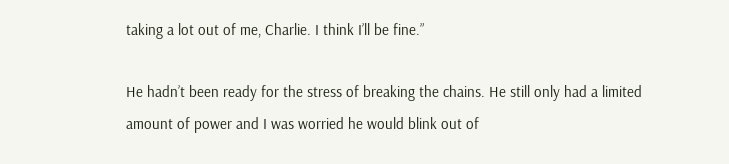taking a lot out of me, Charlie. I think I’ll be fine.”

He hadn’t been ready for the stress of breaking the chains. He still only had a limited amount of power and I was worried he would blink out of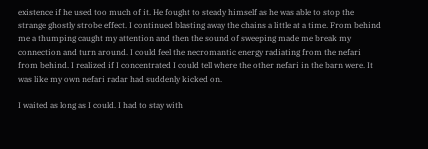existence if he used too much of it. He fought to steady himself as he was able to stop the strange ghostly strobe effect. I continued blasting away the chains a little at a time. From behind me a thumping caught my attention and then the sound of sweeping made me break my connection and turn around. I could feel the necromantic energy radiating from the nefari from behind. I realized if I concentrated I could tell where the other nefari in the barn were. It was like my own nefari radar had suddenly kicked on.

I waited as long as I could. I had to stay with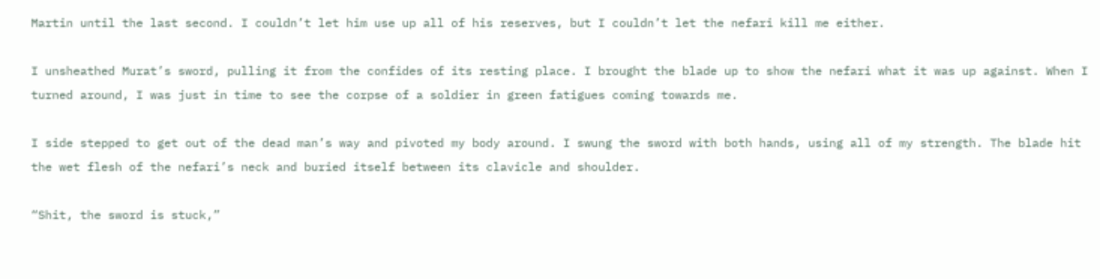Martin until the last second. I couldn’t let him use up all of his reserves, but I couldn’t let the nefari kill me either.

I unsheathed Murat’s sword, pulling it from the confides of its resting place. I brought the blade up to show the nefari what it was up against. When I turned around, I was just in time to see the corpse of a soldier in green fatigues coming towards me.

I side stepped to get out of the dead man’s way and pivoted my body around. I swung the sword with both hands, using all of my strength. The blade hit the wet flesh of the nefari’s neck and buried itself between its clavicle and shoulder.

“Shit, the sword is stuck,”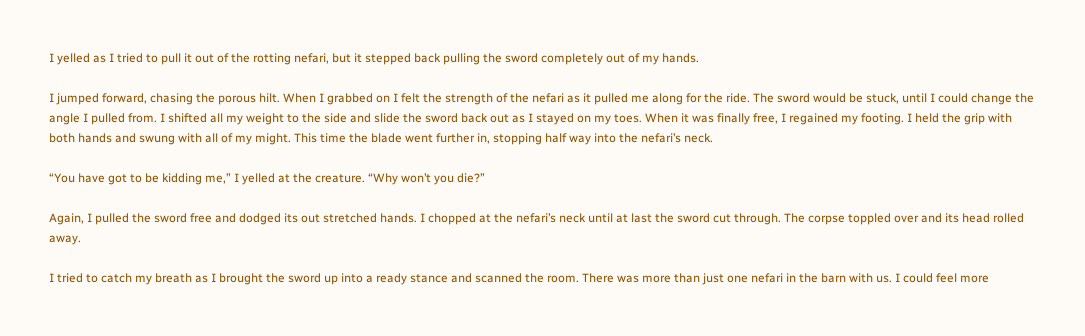I yelled as I tried to pull it out of the rotting nefari, but it stepped back pulling the sword completely out of my hands.

I jumped forward, chasing the porous hilt. When I grabbed on I felt the strength of the nefari as it pulled me along for the ride. The sword would be stuck, until I could change the angle I pulled from. I shifted all my weight to the side and slide the sword back out as I stayed on my toes. When it was finally free, I regained my footing. I held the grip with both hands and swung with all of my might. This time the blade went further in, stopping half way into the nefari’s neck.

“You have got to be kidding me,” I yelled at the creature. “Why won’t you die?”

Again, I pulled the sword free and dodged its out stretched hands. I chopped at the nefari’s neck until at last the sword cut through. The corpse toppled over and its head rolled away.

I tried to catch my breath as I brought the sword up into a ready stance and scanned the room. There was more than just one nefari in the barn with us. I could feel more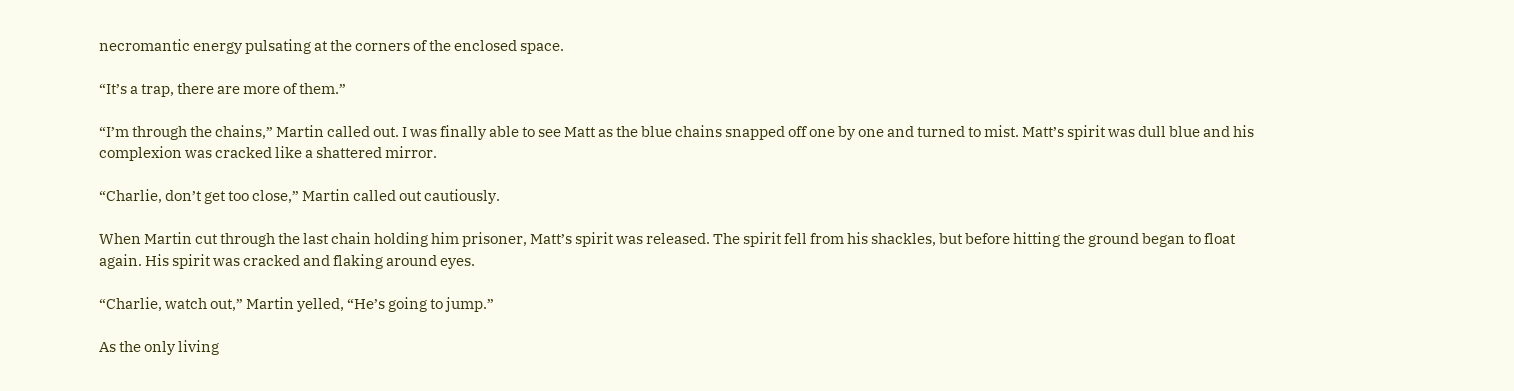necromantic energy pulsating at the corners of the enclosed space.

“It’s a trap, there are more of them.”

“I’m through the chains,” Martin called out. I was finally able to see Matt as the blue chains snapped off one by one and turned to mist. Matt’s spirit was dull blue and his complexion was cracked like a shattered mirror.

“Charlie, don’t get too close,” Martin called out cautiously.

When Martin cut through the last chain holding him prisoner, Matt’s spirit was released. The spirit fell from his shackles, but before hitting the ground began to float again. His spirit was cracked and flaking around eyes.

“Charlie, watch out,” Martin yelled, “He’s going to jump.”

As the only living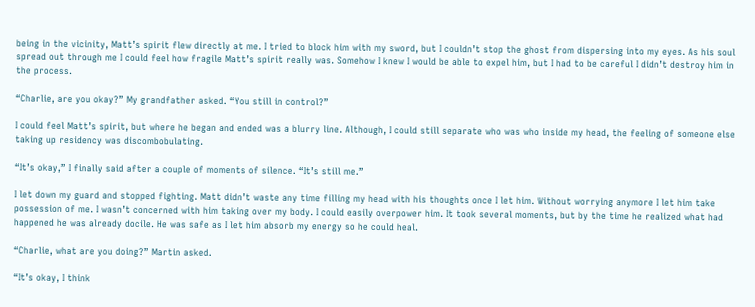being in the vicinity, Matt’s spirit flew directly at me. I tried to block him with my sword, but I couldn’t stop the ghost from dispersing into my eyes. As his soul spread out through me I could feel how fragile Matt’s spirit really was. Somehow I knew I would be able to expel him, but I had to be careful I didn’t destroy him in the process.

“Charlie, are you okay?” My grandfather asked. “You still in control?”

I could feel Matt’s spirit, but where he began and ended was a blurry line. Although, I could still separate who was who inside my head, the feeling of someone else taking up residency was discombobulating.

“It’s okay,” I finally said after a couple of moments of silence. “It’s still me.”

I let down my guard and stopped fighting. Matt didn’t waste any time filling my head with his thoughts once I let him. Without worrying anymore I let him take possession of me. I wasn’t concerned with him taking over my body. I could easily overpower him. It took several moments, but by the time he realized what had happened he was already docile. He was safe as I let him absorb my energy so he could heal.

“Charlie, what are you doing?” Martin asked.

“It’s okay, I think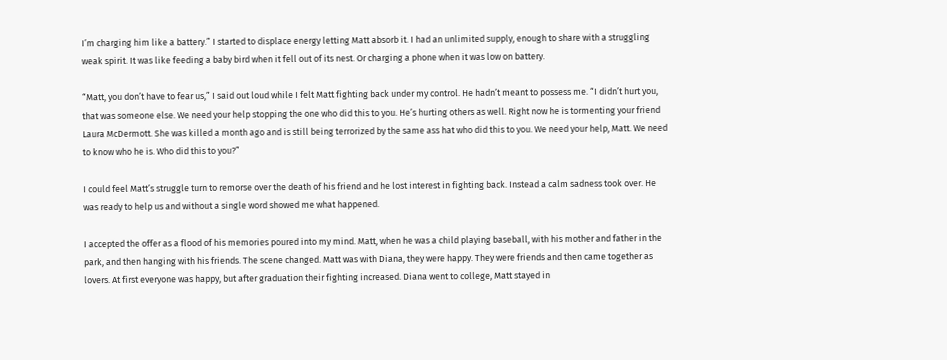I’m charging him like a battery.” I started to displace energy letting Matt absorb it. I had an unlimited supply, enough to share with a struggling weak spirit. It was like feeding a baby bird when it fell out of its nest. Or charging a phone when it was low on battery.

“Matt, you don’t have to fear us,” I said out loud while I felt Matt fighting back under my control. He hadn’t meant to possess me. “I didn’t hurt you, that was someone else. We need your help stopping the one who did this to you. He’s hurting others as well. Right now he is tormenting your friend Laura McDermott. She was killed a month ago and is still being terrorized by the same ass hat who did this to you. We need your help, Matt. We need to know who he is. Who did this to you?”

I could feel Matt’s struggle turn to remorse over the death of his friend and he lost interest in fighting back. Instead a calm sadness took over. He was ready to help us and without a single word showed me what happened.

I accepted the offer as a flood of his memories poured into my mind. Matt, when he was a child playing baseball, with his mother and father in the park, and then hanging with his friends. The scene changed. Matt was with Diana, they were happy. They were friends and then came together as lovers. At first everyone was happy, but after graduation their fighting increased. Diana went to college, Matt stayed in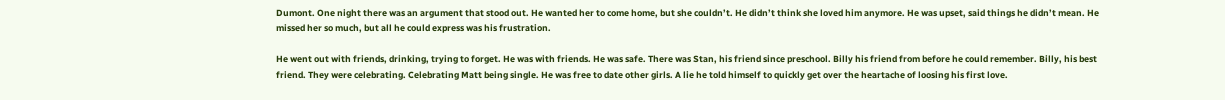Dumont. One night there was an argument that stood out. He wanted her to come home, but she couldn’t. He didn’t think she loved him anymore. He was upset, said things he didn’t mean. He missed her so much, but all he could express was his frustration.

He went out with friends, drinking, trying to forget. He was with friends. He was safe. There was Stan, his friend since preschool. Billy his friend from before he could remember. Billy, his best friend. They were celebrating. Celebrating Matt being single. He was free to date other girls. A lie he told himself to quickly get over the heartache of loosing his first love.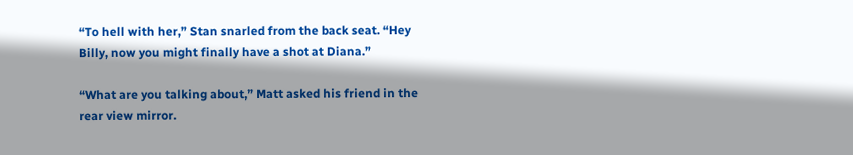“To hell with her,” Stan snarled from the back seat. “Hey Billy, now you might finally have a shot at Diana.”

“What are you talking about,” Matt asked his friend in the rear view mirror.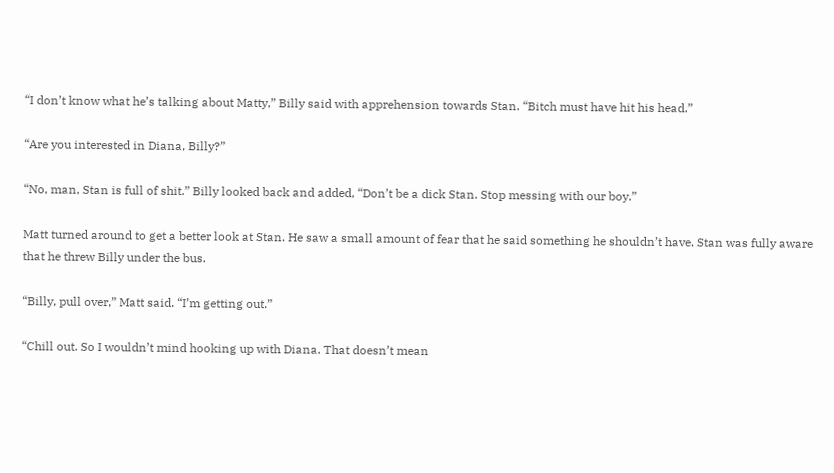“I don’t know what he’s talking about Matty,” Billy said with apprehension towards Stan. “Bitch must have hit his head.”

“Are you interested in Diana, Billy?”

“No, man, Stan is full of shit.” Billy looked back and added, “Don’t be a dick Stan. Stop messing with our boy.”

Matt turned around to get a better look at Stan. He saw a small amount of fear that he said something he shouldn’t have. Stan was fully aware that he threw Billy under the bus.

“Billy, pull over,” Matt said. “I’m getting out.”

“Chill out. So I wouldn’t mind hooking up with Diana. That doesn’t mean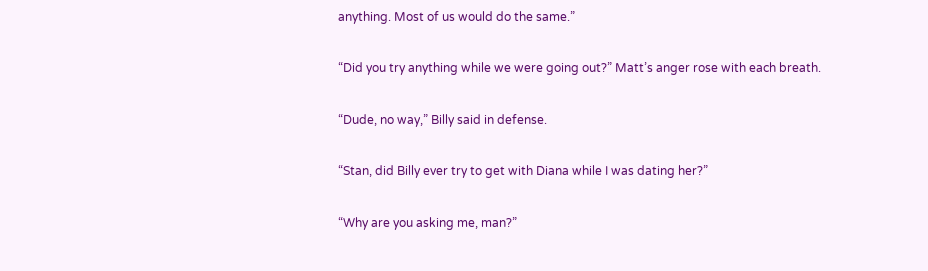anything. Most of us would do the same.”

“Did you try anything while we were going out?” Matt’s anger rose with each breath.

“Dude, no way,” Billy said in defense.

“Stan, did Billy ever try to get with Diana while I was dating her?”

“Why are you asking me, man?”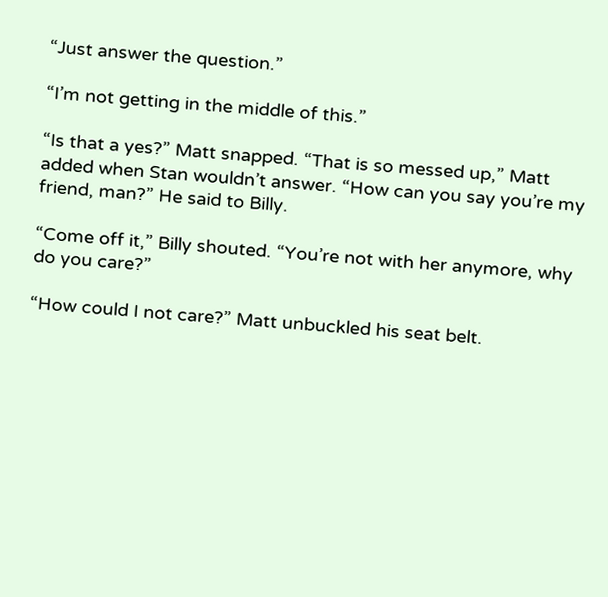“Just answer the question.”

“I’m not getting in the middle of this.”

“Is that a yes?” Matt snapped. “That is so messed up,” Matt added when Stan wouldn’t answer. “How can you say you’re my friend, man?” He said to Billy.

“Come off it,” Billy shouted. “You’re not with her anymore, why do you care?”

“How could I not care?” Matt unbuckled his seat belt.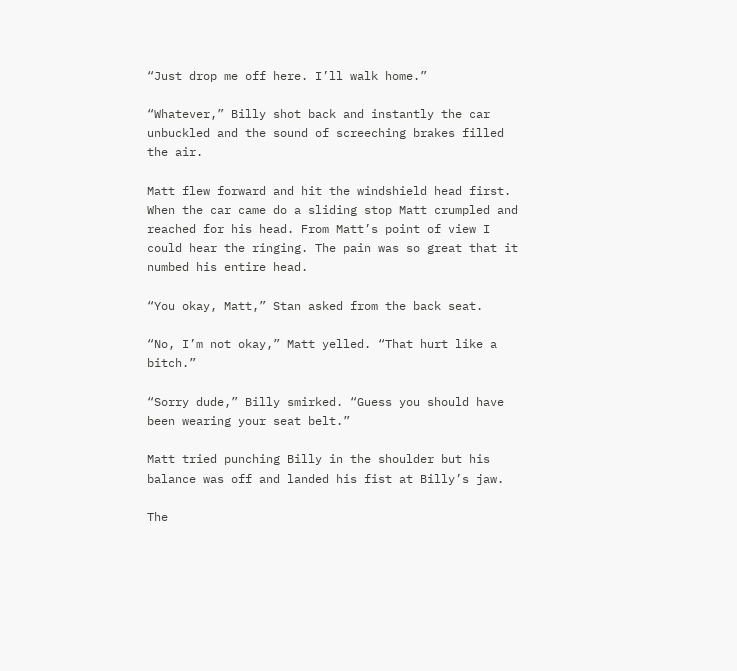“Just drop me off here. I’ll walk home.”

“Whatever,” Billy shot back and instantly the car unbuckled and the sound of screeching brakes filled the air.

Matt flew forward and hit the windshield head first. When the car came do a sliding stop Matt crumpled and reached for his head. From Matt’s point of view I could hear the ringing. The pain was so great that it numbed his entire head.

“You okay, Matt,” Stan asked from the back seat.

“No, I’m not okay,” Matt yelled. “That hurt like a bitch.”

“Sorry dude,” Billy smirked. “Guess you should have been wearing your seat belt.”

Matt tried punching Billy in the shoulder but his balance was off and landed his fist at Billy’s jaw.

The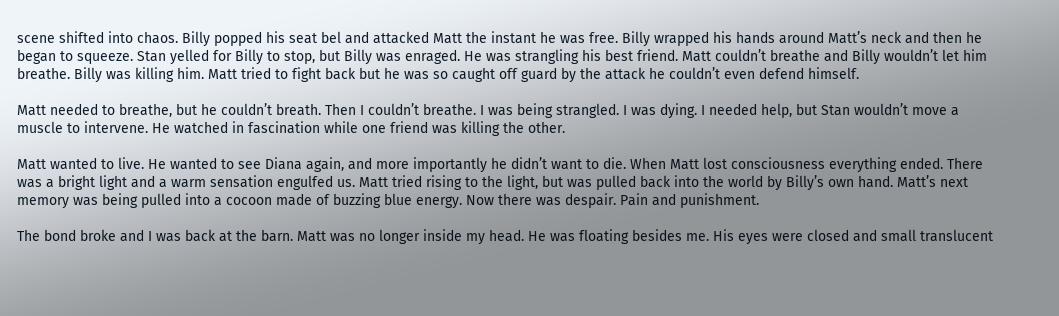scene shifted into chaos. Billy popped his seat bel and attacked Matt the instant he was free. Billy wrapped his hands around Matt’s neck and then he began to squeeze. Stan yelled for Billy to stop, but Billy was enraged. He was strangling his best friend. Matt couldn’t breathe and Billy wouldn’t let him breathe. Billy was killing him. Matt tried to fight back but he was so caught off guard by the attack he couldn’t even defend himself.

Matt needed to breathe, but he couldn’t breath. Then I couldn’t breathe. I was being strangled. I was dying. I needed help, but Stan wouldn’t move a muscle to intervene. He watched in fascination while one friend was killing the other.

Matt wanted to live. He wanted to see Diana again, and more importantly he didn’t want to die. When Matt lost consciousness everything ended. There was a bright light and a warm sensation engulfed us. Matt tried rising to the light, but was pulled back into the world by Billy’s own hand. Matt’s next memory was being pulled into a cocoon made of buzzing blue energy. Now there was despair. Pain and punishment.

The bond broke and I was back at the barn. Matt was no longer inside my head. He was floating besides me. His eyes were closed and small translucent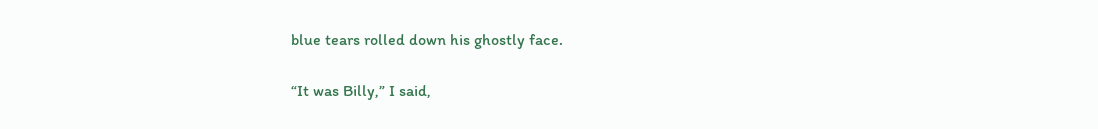blue tears rolled down his ghostly face.

“It was Billy,” I said,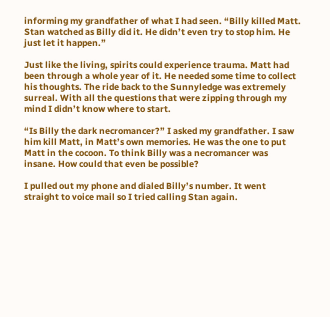informing my grandfather of what I had seen. “Billy killed Matt. Stan watched as Billy did it. He didn’t even try to stop him. He just let it happen.”

Just like the living, spirits could experience trauma. Matt had been through a whole year of it. He needed some time to collect his thoughts. The ride back to the Sunnyledge was extremely surreal. With all the questions that were zipping through my mind I didn’t know where to start.

“Is Billy the dark necromancer?” I asked my grandfather. I saw him kill Matt, in Matt’s own memories. He was the one to put Matt in the cocoon. To think Billy was a necromancer was insane. How could that even be possible?

I pulled out my phone and dialed Billy’s number. It went straight to voice mail so I tried calling Stan again.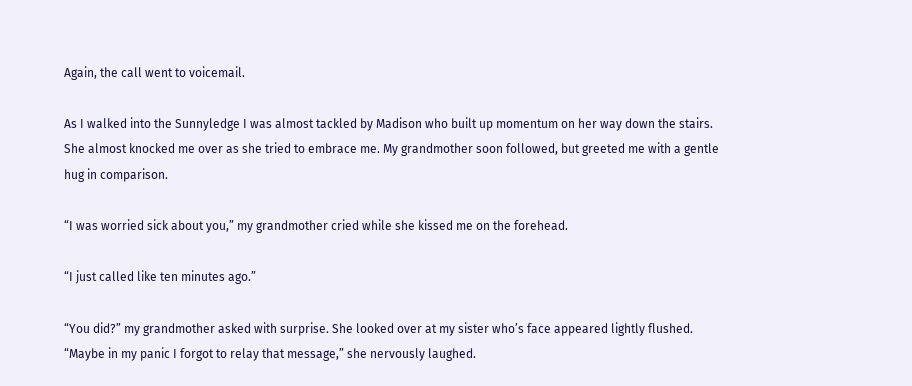Again, the call went to voicemail.

As I walked into the Sunnyledge I was almost tackled by Madison who built up momentum on her way down the stairs. She almost knocked me over as she tried to embrace me. My grandmother soon followed, but greeted me with a gentle hug in comparison.

“I was worried sick about you,” my grandmother cried while she kissed me on the forehead.

“I just called like ten minutes ago.”

“You did?” my grandmother asked with surprise. She looked over at my sister who’s face appeared lightly flushed. “Maybe in my panic I forgot to relay that message,” she nervously laughed.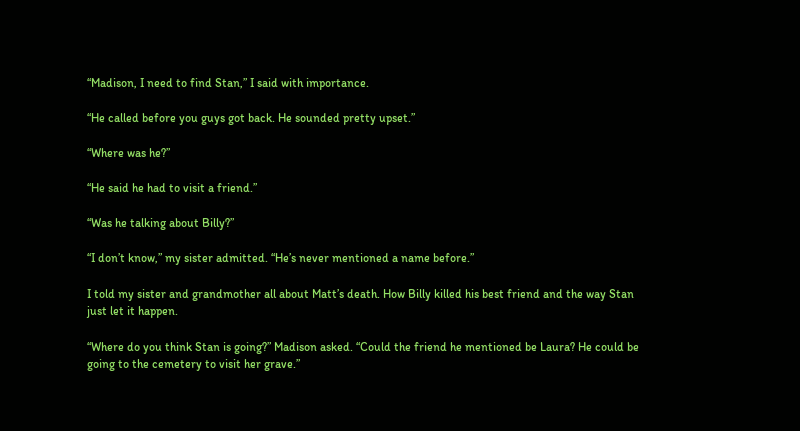“Madison, I need to find Stan,” I said with importance.

“He called before you guys got back. He sounded pretty upset.”

“Where was he?”

“He said he had to visit a friend.”

“Was he talking about Billy?”

“I don’t know,” my sister admitted. “He’s never mentioned a name before.”

I told my sister and grandmother all about Matt’s death. How Billy killed his best friend and the way Stan just let it happen.

“Where do you think Stan is going?” Madison asked. “Could the friend he mentioned be Laura? He could be going to the cemetery to visit her grave.”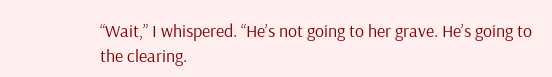“Wait,” I whispered. “He’s not going to her grave. He’s going to the clearing.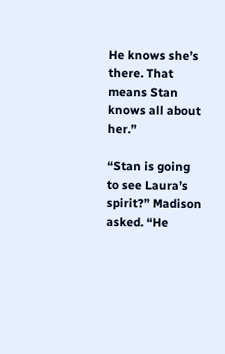He knows she’s there. That means Stan knows all about her.”

“Stan is going to see Laura’s spirit?” Madison asked. “He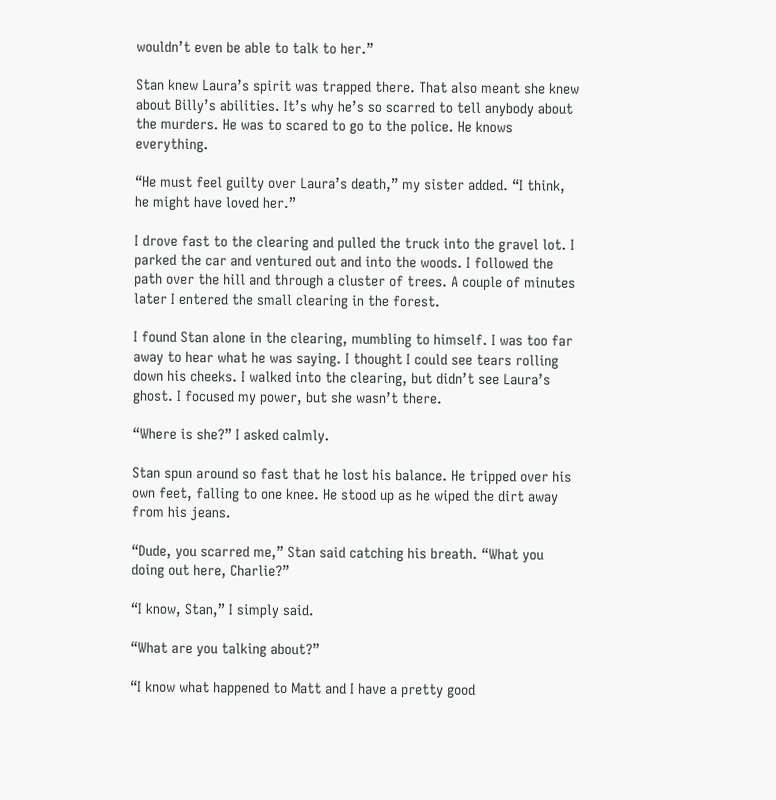wouldn’t even be able to talk to her.”

Stan knew Laura’s spirit was trapped there. That also meant she knew about Billy’s abilities. It’s why he’s so scarred to tell anybody about the murders. He was to scared to go to the police. He knows everything.

“He must feel guilty over Laura’s death,” my sister added. “I think, he might have loved her.”

I drove fast to the clearing and pulled the truck into the gravel lot. I parked the car and ventured out and into the woods. I followed the path over the hill and through a cluster of trees. A couple of minutes later I entered the small clearing in the forest.

I found Stan alone in the clearing, mumbling to himself. I was too far away to hear what he was saying. I thought I could see tears rolling down his cheeks. I walked into the clearing, but didn’t see Laura’s ghost. I focused my power, but she wasn’t there.

“Where is she?” I asked calmly.

Stan spun around so fast that he lost his balance. He tripped over his own feet, falling to one knee. He stood up as he wiped the dirt away from his jeans.

“Dude, you scarred me,” Stan said catching his breath. “What you doing out here, Charlie?”

“I know, Stan,” I simply said.

“What are you talking about?”

“I know what happened to Matt and I have a pretty good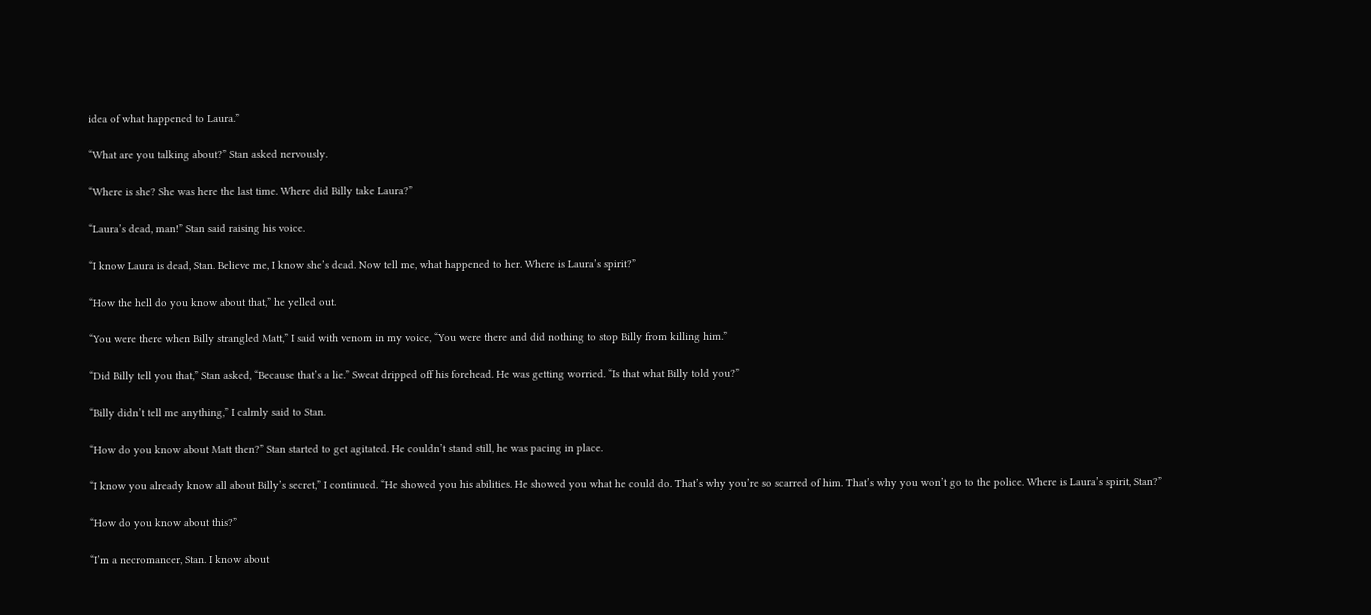idea of what happened to Laura.”

“What are you talking about?” Stan asked nervously.

“Where is she? She was here the last time. Where did Billy take Laura?”

“Laura’s dead, man!” Stan said raising his voice.

“I know Laura is dead, Stan. Believe me, I know she’s dead. Now tell me, what happened to her. Where is Laura’s spirit?”

“How the hell do you know about that,” he yelled out.

“You were there when Billy strangled Matt,” I said with venom in my voice, “You were there and did nothing to stop Billy from killing him.”

“Did Billy tell you that,” Stan asked, “Because that’s a lie.” Sweat dripped off his forehead. He was getting worried. “Is that what Billy told you?”

“Billy didn’t tell me anything,” I calmly said to Stan.

“How do you know about Matt then?” Stan started to get agitated. He couldn’t stand still, he was pacing in place.

“I know you already know all about Billy’s secret,” I continued. “He showed you his abilities. He showed you what he could do. That’s why you’re so scarred of him. That’s why you won’t go to the police. Where is Laura’s spirit, Stan?”

“How do you know about this?”

“I’m a necromancer, Stan. I know about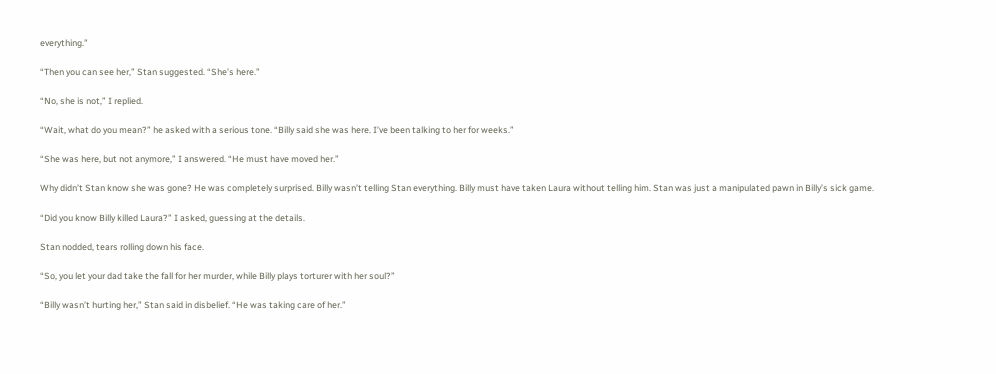everything.”

“Then you can see her,” Stan suggested. “She’s here.”

“No, she is not,” I replied.

“Wait, what do you mean?” he asked with a serious tone. “Billy said she was here. I’ve been talking to her for weeks.”

“She was here, but not anymore,” I answered. “He must have moved her.”

Why didn’t Stan know she was gone? He was completely surprised. Billy wasn’t telling Stan everything. Billy must have taken Laura without telling him. Stan was just a manipulated pawn in Billy’s sick game.

“Did you know Billy killed Laura?” I asked, guessing at the details.

Stan nodded, tears rolling down his face.

“So, you let your dad take the fall for her murder, while Billy plays torturer with her soul?”

“Billy wasn’t hurting her,” Stan said in disbelief. “He was taking care of her.”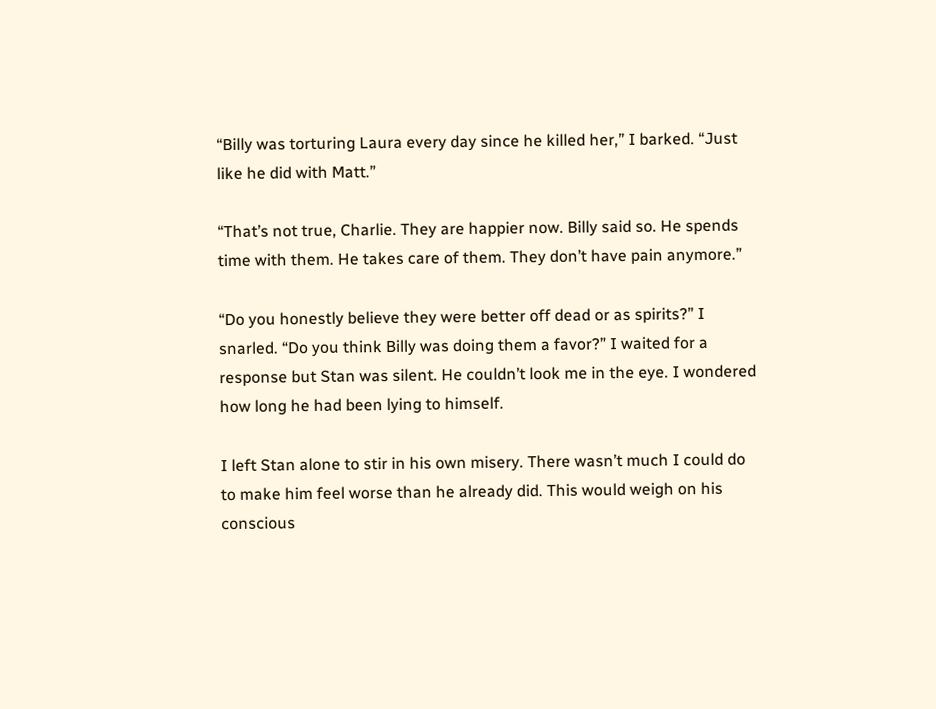“Billy was torturing Laura every day since he killed her,” I barked. “Just like he did with Matt.”

“That’s not true, Charlie. They are happier now. Billy said so. He spends time with them. He takes care of them. They don’t have pain anymore.”

“Do you honestly believe they were better off dead or as spirits?” I snarled. “Do you think Billy was doing them a favor?” I waited for a response but Stan was silent. He couldn’t look me in the eye. I wondered how long he had been lying to himself.

I left Stan alone to stir in his own misery. There wasn’t much I could do to make him feel worse than he already did. This would weigh on his conscious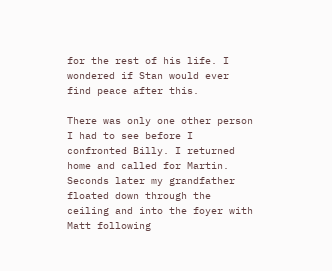for the rest of his life. I wondered if Stan would ever find peace after this.

There was only one other person I had to see before I confronted Billy. I returned home and called for Martin. Seconds later my grandfather floated down through the ceiling and into the foyer with Matt following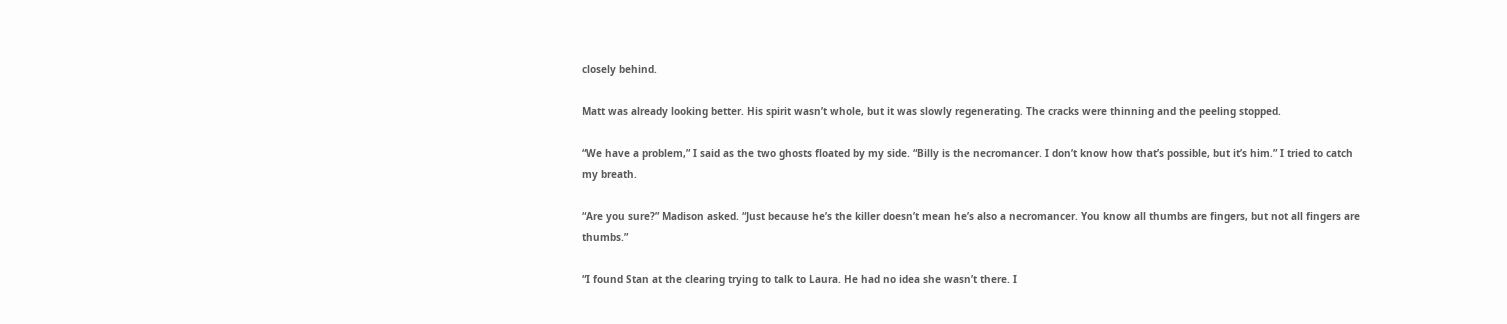closely behind.

Matt was already looking better. His spirit wasn’t whole, but it was slowly regenerating. The cracks were thinning and the peeling stopped.

“We have a problem,” I said as the two ghosts floated by my side. “Billy is the necromancer. I don’t know how that’s possible, but it’s him.” I tried to catch my breath.

“Are you sure?” Madison asked. “Just because he’s the killer doesn’t mean he’s also a necromancer. You know all thumbs are fingers, but not all fingers are thumbs.”

“I found Stan at the clearing trying to talk to Laura. He had no idea she wasn’t there. I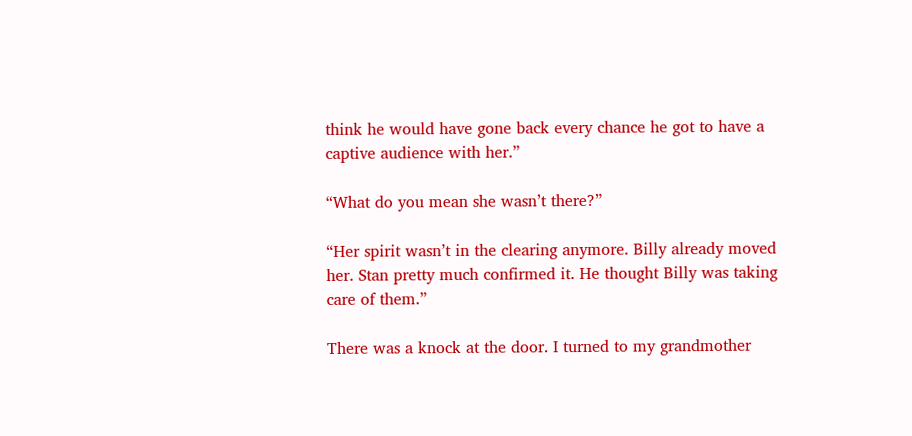think he would have gone back every chance he got to have a captive audience with her.”

“What do you mean she wasn’t there?”

“Her spirit wasn’t in the clearing anymore. Billy already moved her. Stan pretty much confirmed it. He thought Billy was taking care of them.”

There was a knock at the door. I turned to my grandmother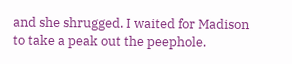and she shrugged. I waited for Madison to take a peak out the peephole.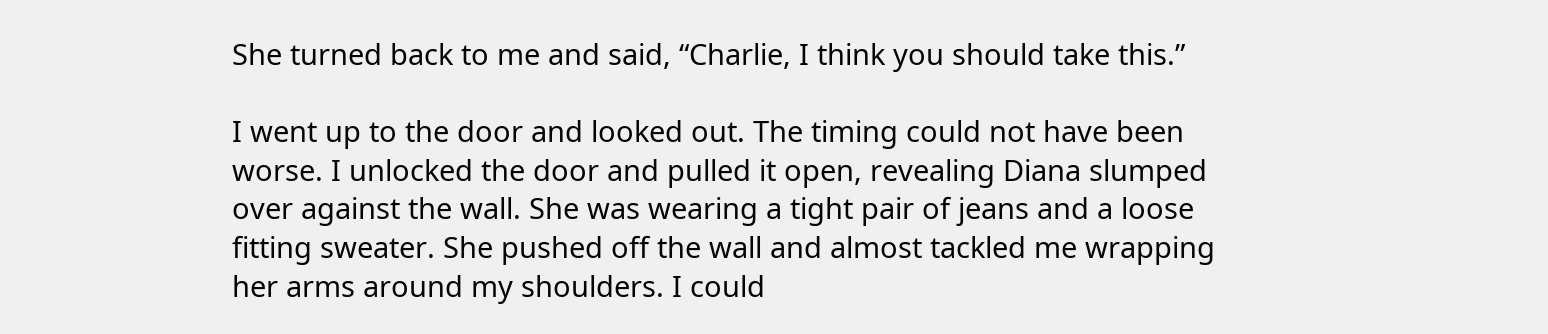She turned back to me and said, “Charlie, I think you should take this.”

I went up to the door and looked out. The timing could not have been worse. I unlocked the door and pulled it open, revealing Diana slumped over against the wall. She was wearing a tight pair of jeans and a loose fitting sweater. She pushed off the wall and almost tackled me wrapping her arms around my shoulders. I could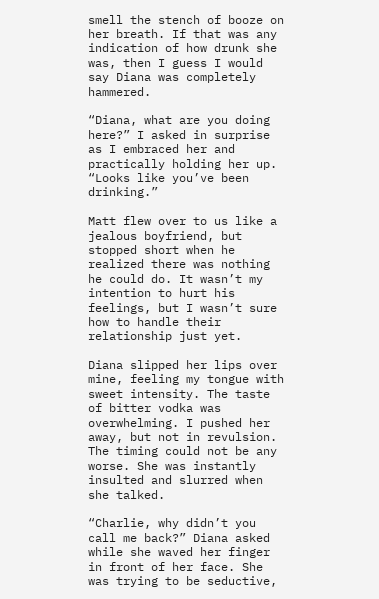smell the stench of booze on her breath. If that was any indication of how drunk she was, then I guess I would say Diana was completely hammered.

“Diana, what are you doing here?” I asked in surprise as I embraced her and practically holding her up. “Looks like you’ve been drinking.”

Matt flew over to us like a jealous boyfriend, but stopped short when he realized there was nothing he could do. It wasn’t my intention to hurt his feelings, but I wasn’t sure how to handle their relationship just yet.

Diana slipped her lips over mine, feeling my tongue with sweet intensity. The taste of bitter vodka was overwhelming. I pushed her away, but not in revulsion. The timing could not be any worse. She was instantly insulted and slurred when she talked.

“Charlie, why didn’t you call me back?” Diana asked while she waved her finger in front of her face. She was trying to be seductive,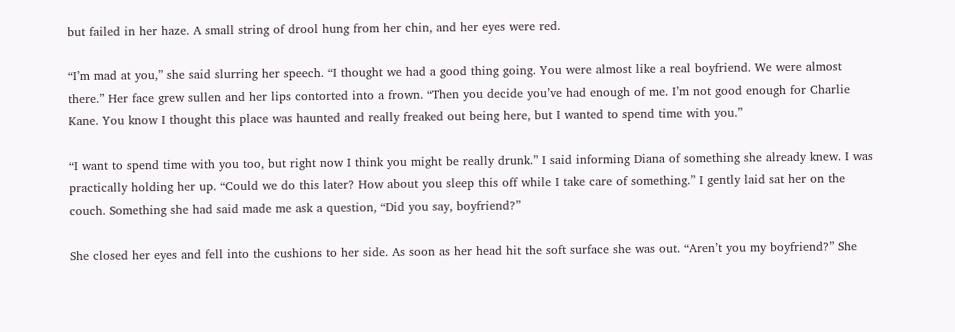but failed in her haze. A small string of drool hung from her chin, and her eyes were red.

“I’m mad at you,” she said slurring her speech. “I thought we had a good thing going. You were almost like a real boyfriend. We were almost there.” Her face grew sullen and her lips contorted into a frown. “Then you decide you’ve had enough of me. I’m not good enough for Charlie Kane. You know I thought this place was haunted and really freaked out being here, but I wanted to spend time with you.”

“I want to spend time with you too, but right now I think you might be really drunk.” I said informing Diana of something she already knew. I was practically holding her up. “Could we do this later? How about you sleep this off while I take care of something.” I gently laid sat her on the couch. Something she had said made me ask a question, “Did you say, boyfriend?”

She closed her eyes and fell into the cushions to her side. As soon as her head hit the soft surface she was out. “Aren’t you my boyfriend?” She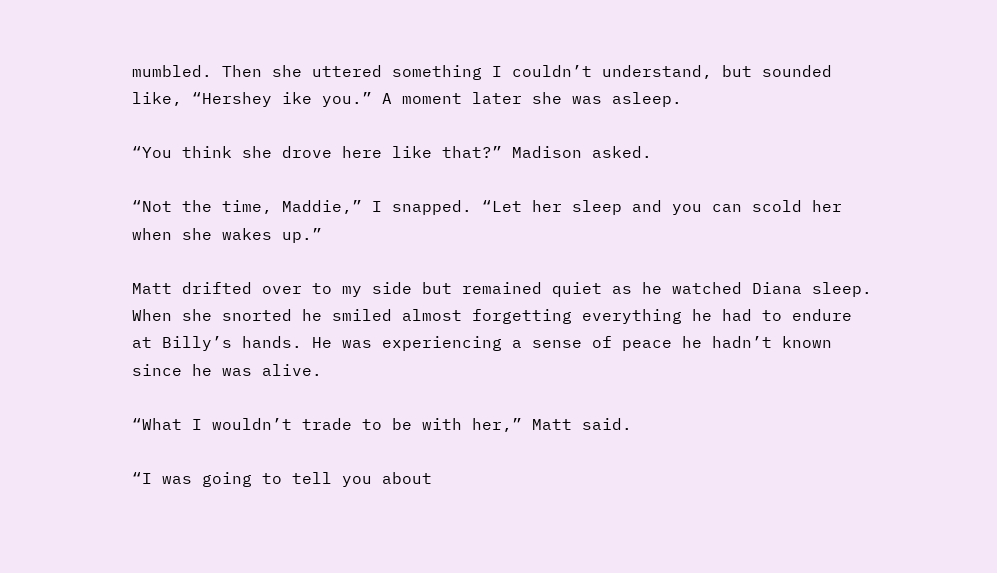mumbled. Then she uttered something I couldn’t understand, but sounded like, “Hershey ike you.” A moment later she was asleep.

“You think she drove here like that?” Madison asked.

“Not the time, Maddie,” I snapped. “Let her sleep and you can scold her when she wakes up.”

Matt drifted over to my side but remained quiet as he watched Diana sleep. When she snorted he smiled almost forgetting everything he had to endure at Billy’s hands. He was experiencing a sense of peace he hadn’t known since he was alive.

“What I wouldn’t trade to be with her,” Matt said.

“I was going to tell you about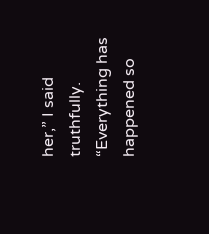her,” I said truthfully. “Everything has happened so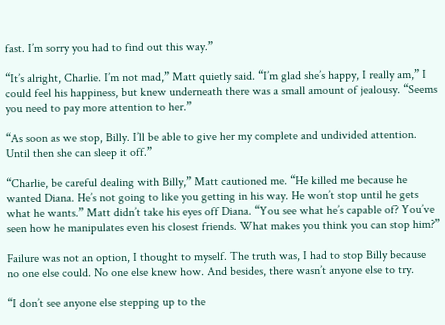fast. I’m sorry you had to find out this way.”

“It’s alright, Charlie. I’m not mad,” Matt quietly said. “I’m glad she’s happy, I really am,” I could feel his happiness, but knew underneath there was a small amount of jealousy. “Seems you need to pay more attention to her.”

“As soon as we stop, Billy. I’ll be able to give her my complete and undivided attention. Until then she can sleep it off.”

“Charlie, be careful dealing with Billy,” Matt cautioned me. “He killed me because he wanted Diana. He’s not going to like you getting in his way. He won’t stop until he gets what he wants.” Matt didn’t take his eyes off Diana. “You see what he’s capable of? You’ve seen how he manipulates even his closest friends. What makes you think you can stop him?”

Failure was not an option, I thought to myself. The truth was, I had to stop Billy because no one else could. No one else knew how. And besides, there wasn’t anyone else to try.

“I don’t see anyone else stepping up to the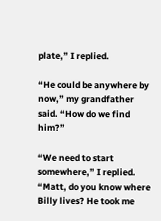plate,” I replied.

“He could be anywhere by now,” my grandfather said. “How do we find him?”

“We need to start somewhere,” I replied. “Matt, do you know where Billy lives? He took me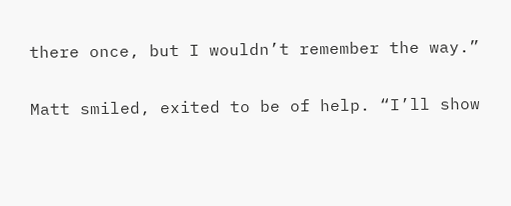there once, but I wouldn’t remember the way.”

Matt smiled, exited to be of help. “I’ll show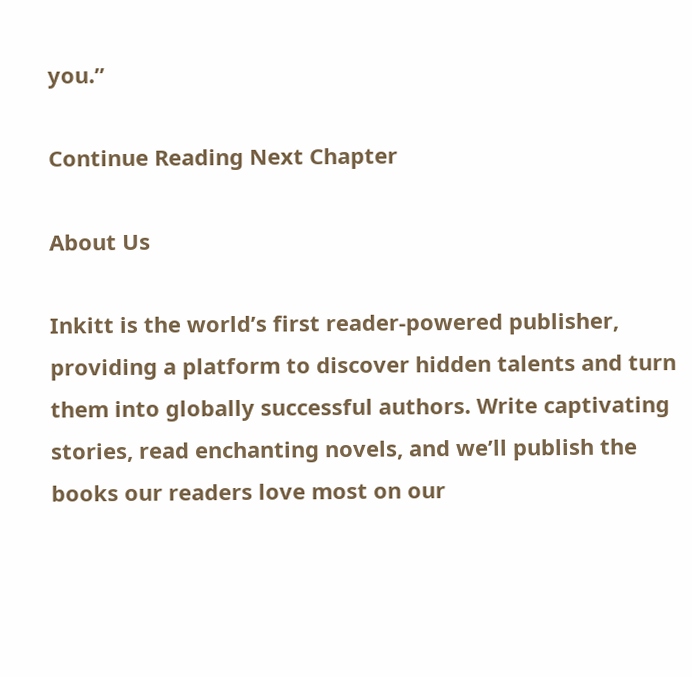you.”

Continue Reading Next Chapter

About Us

Inkitt is the world’s first reader-powered publisher, providing a platform to discover hidden talents and turn them into globally successful authors. Write captivating stories, read enchanting novels, and we’ll publish the books our readers love most on our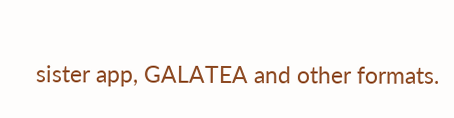sister app, GALATEA and other formats.